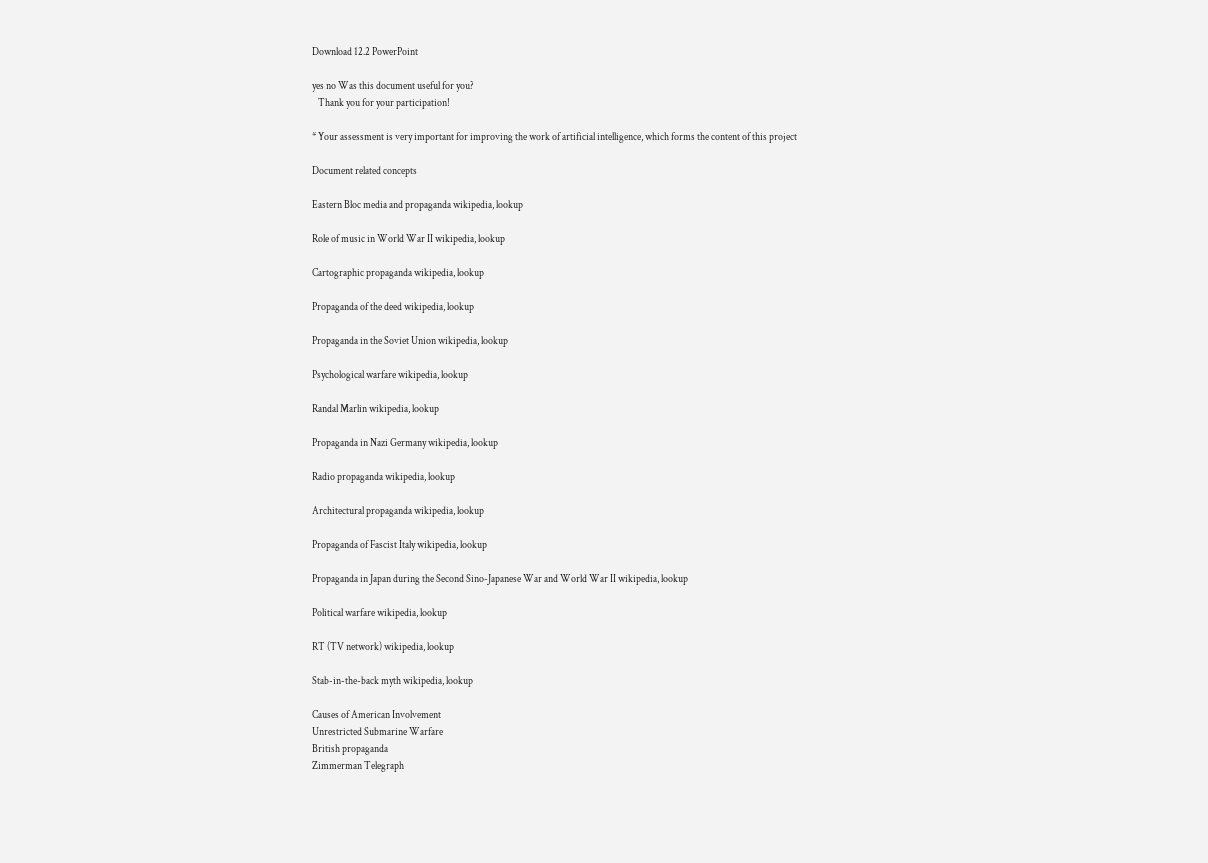Download 12.2 PowerPoint

yes no Was this document useful for you?
   Thank you for your participation!

* Your assessment is very important for improving the work of artificial intelligence, which forms the content of this project

Document related concepts

Eastern Bloc media and propaganda wikipedia, lookup

Role of music in World War II wikipedia, lookup

Cartographic propaganda wikipedia, lookup

Propaganda of the deed wikipedia, lookup

Propaganda in the Soviet Union wikipedia, lookup

Psychological warfare wikipedia, lookup

Randal Marlin wikipedia, lookup

Propaganda in Nazi Germany wikipedia, lookup

Radio propaganda wikipedia, lookup

Architectural propaganda wikipedia, lookup

Propaganda of Fascist Italy wikipedia, lookup

Propaganda in Japan during the Second Sino-Japanese War and World War II wikipedia, lookup

Political warfare wikipedia, lookup

RT (TV network) wikipedia, lookup

Stab-in-the-back myth wikipedia, lookup

Causes of American Involvement
Unrestricted Submarine Warfare
British propaganda
Zimmerman Telegraph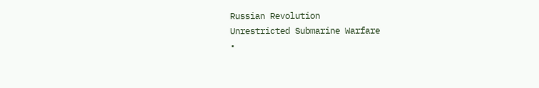Russian Revolution
Unrestricted Submarine Warfare
•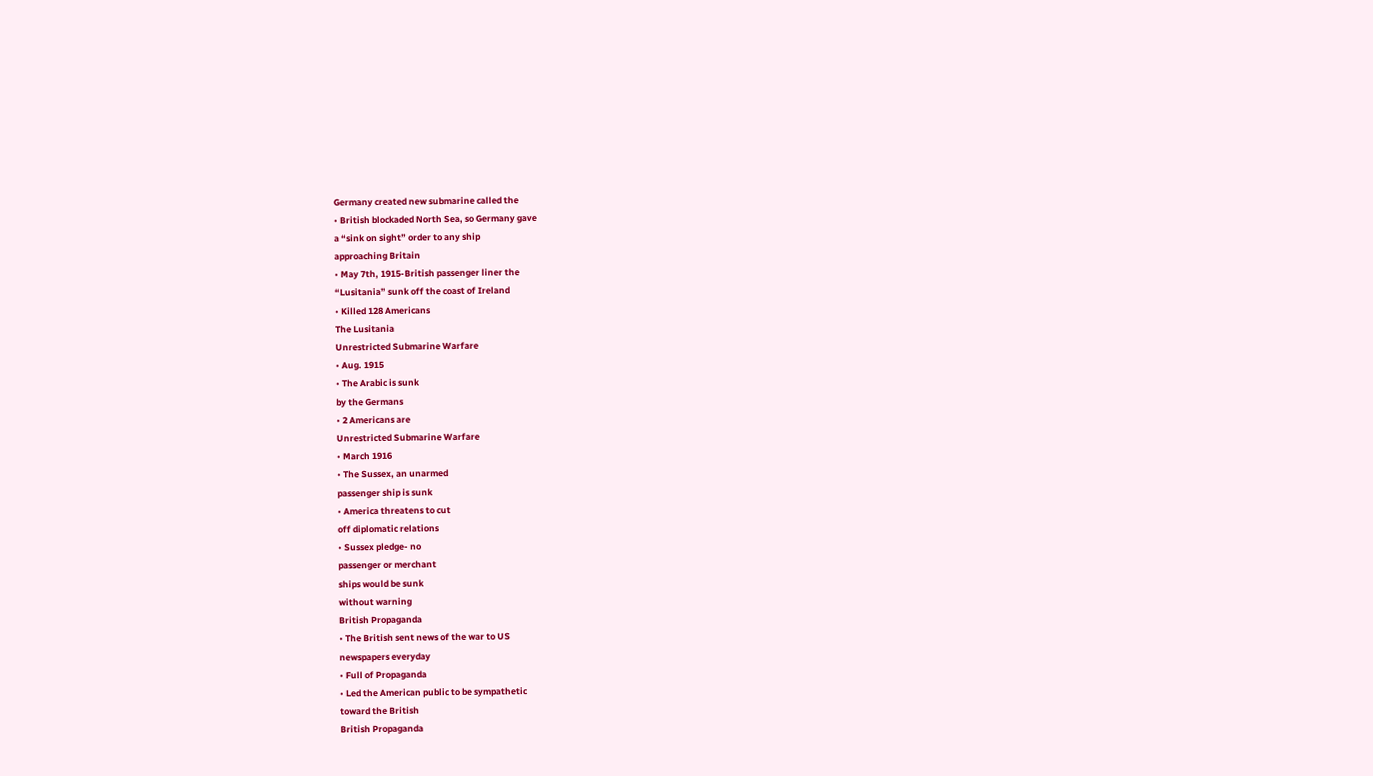Germany created new submarine called the
• British blockaded North Sea, so Germany gave
a “sink on sight” order to any ship
approaching Britain
• May 7th, 1915-British passenger liner the
“Lusitania” sunk off the coast of Ireland
• Killed 128 Americans
The Lusitania
Unrestricted Submarine Warfare
• Aug. 1915
• The Arabic is sunk
by the Germans
• 2 Americans are
Unrestricted Submarine Warfare
• March 1916
• The Sussex, an unarmed
passenger ship is sunk
• America threatens to cut
off diplomatic relations
• Sussex pledge- no
passenger or merchant
ships would be sunk
without warning
British Propaganda
• The British sent news of the war to US
newspapers everyday
• Full of Propaganda
• Led the American public to be sympathetic
toward the British
British Propaganda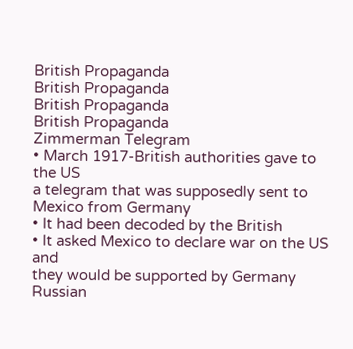British Propaganda
British Propaganda
British Propaganda
British Propaganda
Zimmerman Telegram
• March 1917-British authorities gave to the US
a telegram that was supposedly sent to
Mexico from Germany
• It had been decoded by the British
• It asked Mexico to declare war on the US and
they would be supported by Germany
Russian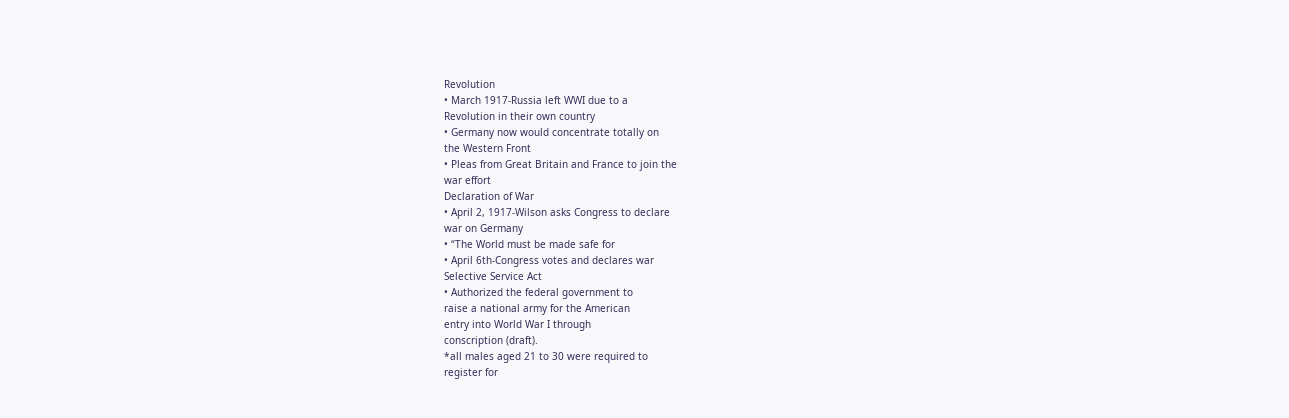Revolution
• March 1917-Russia left WWI due to a
Revolution in their own country
• Germany now would concentrate totally on
the Western Front
• Pleas from Great Britain and France to join the
war effort
Declaration of War
• April 2, 1917-Wilson asks Congress to declare
war on Germany
• “The World must be made safe for
• April 6th-Congress votes and declares war
Selective Service Act
• Authorized the federal government to
raise a national army for the American
entry into World War I through
conscription (draft).
*all males aged 21 to 30 were required to
register for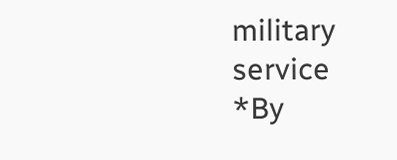military service
*By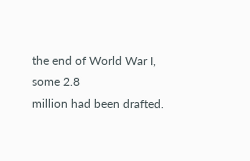the end of World War I, some 2.8
million had been drafted.